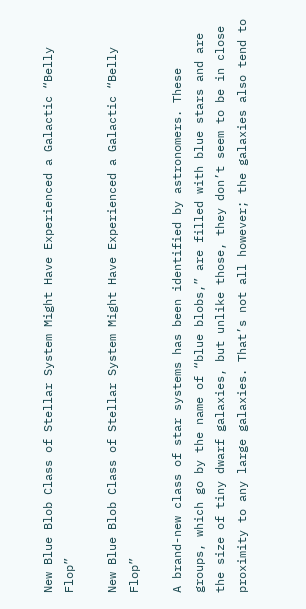New Blue Blob Class of Stellar System Might Have Experienced a Galactic “Belly Flop”

New Blue Blob Class of Stellar System Might Have Experienced a Galactic “Belly Flop”

A brand-new class of star systems has been identified by astronomers. These groups, which go by the name of “blue blobs,” are filled with blue stars and are the size of tiny dwarf galaxies, but unlike those, they don’t seem to be in close proximity to any large galaxies. That’s not all however; the galaxies also tend to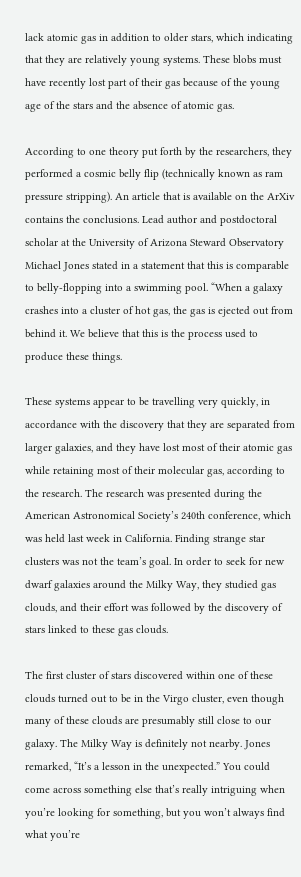lack atomic gas in addition to older stars, which indicating that they are relatively young systems. These blobs must have recently lost part of their gas because of the young age of the stars and the absence of atomic gas.

According to one theory put forth by the researchers, they performed a cosmic belly flip (technically known as ram pressure stripping). An article that is available on the ArXiv contains the conclusions. Lead author and postdoctoral scholar at the University of Arizona Steward Observatory Michael Jones stated in a statement that this is comparable to belly-flopping into a swimming pool. “When a galaxy crashes into a cluster of hot gas, the gas is ejected out from behind it. We believe that this is the process used to produce these things.

These systems appear to be travelling very quickly, in accordance with the discovery that they are separated from larger galaxies, and they have lost most of their atomic gas while retaining most of their molecular gas, according to the research. The research was presented during the American Astronomical Society’s 240th conference, which was held last week in California. Finding strange star clusters was not the team’s goal. In order to seek for new dwarf galaxies around the Milky Way, they studied gas clouds, and their effort was followed by the discovery of stars linked to these gas clouds.

The first cluster of stars discovered within one of these clouds turned out to be in the Virgo cluster, even though many of these clouds are presumably still close to our galaxy. The Milky Way is definitely not nearby. Jones remarked, “It’s a lesson in the unexpected.” You could come across something else that’s really intriguing when you’re looking for something, but you won’t always find what you’re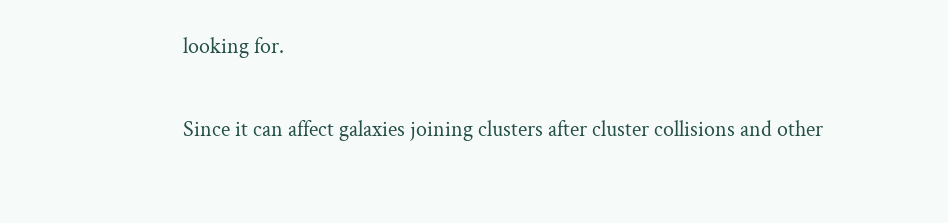looking for.

Since it can affect galaxies joining clusters after cluster collisions and other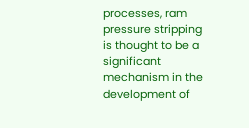processes, ram pressure stripping is thought to be a significant mechanism in the development of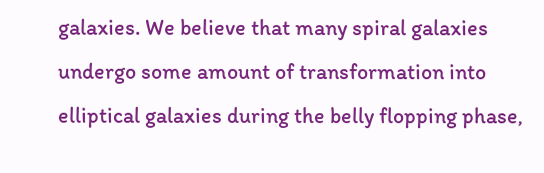galaxies. We believe that many spiral galaxies undergo some amount of transformation into elliptical galaxies during the belly flopping phase,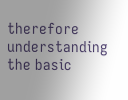therefore understanding the basic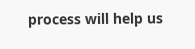process will help us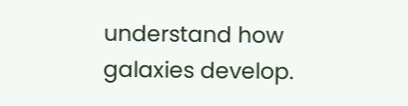understand how galaxies develop.